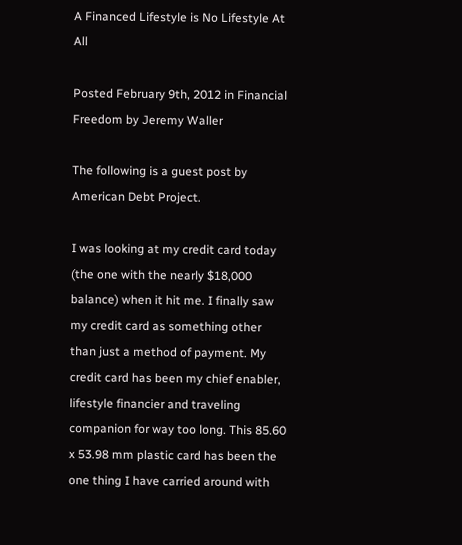A Financed Lifestyle is No Lifestyle At All

Posted February 9th, 2012 in Financial Freedom by Jeremy Waller

The following is a guest post by American Debt Project.

I was looking at my credit card today (the one with the nearly $18,000 balance) when it hit me. I finally saw my credit card as something other than just a method of payment. My credit card has been my chief enabler, lifestyle financier and traveling companion for way too long. This 85.60 x 53.98 mm plastic card has been the one thing I have carried around with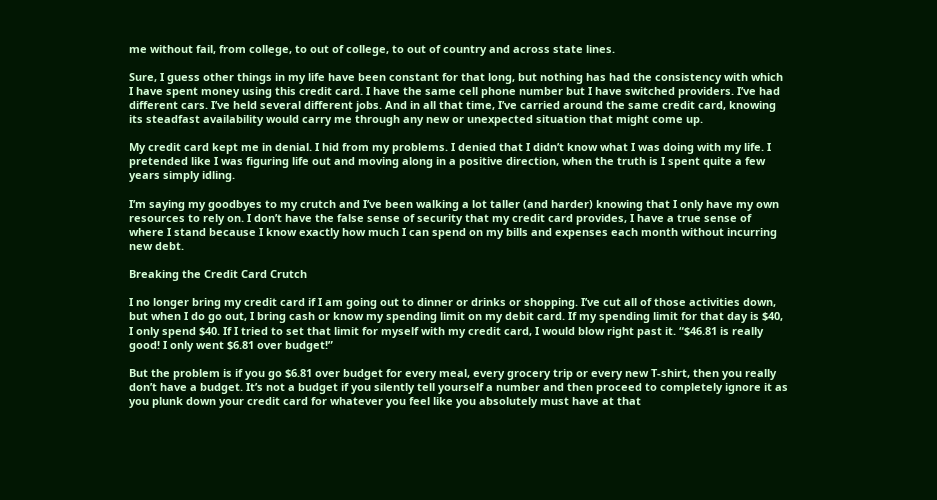me without fail, from college, to out of college, to out of country and across state lines.

Sure, I guess other things in my life have been constant for that long, but nothing has had the consistency with which I have spent money using this credit card. I have the same cell phone number but I have switched providers. I’ve had different cars. I’ve held several different jobs. And in all that time, I’ve carried around the same credit card, knowing its steadfast availability would carry me through any new or unexpected situation that might come up.

My credit card kept me in denial. I hid from my problems. I denied that I didn’t know what I was doing with my life. I pretended like I was figuring life out and moving along in a positive direction, when the truth is I spent quite a few years simply idling.

I’m saying my goodbyes to my crutch and I’ve been walking a lot taller (and harder) knowing that I only have my own resources to rely on. I don’t have the false sense of security that my credit card provides, I have a true sense of where I stand because I know exactly how much I can spend on my bills and expenses each month without incurring new debt.

Breaking the Credit Card Crutch

I no longer bring my credit card if I am going out to dinner or drinks or shopping. I’ve cut all of those activities down, but when I do go out, I bring cash or know my spending limit on my debit card. If my spending limit for that day is $40, I only spend $40. If I tried to set that limit for myself with my credit card, I would blow right past it. “$46.81 is really good! I only went $6.81 over budget!”

But the problem is if you go $6.81 over budget for every meal, every grocery trip or every new T-shirt, then you really don’t have a budget. It’s not a budget if you silently tell yourself a number and then proceed to completely ignore it as you plunk down your credit card for whatever you feel like you absolutely must have at that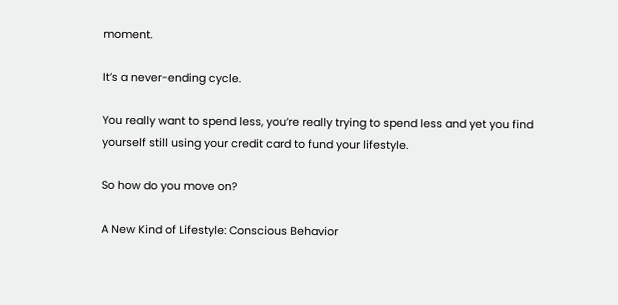moment.

It’s a never-ending cycle.

You really want to spend less, you’re really trying to spend less and yet you find yourself still using your credit card to fund your lifestyle.

So how do you move on?

A New Kind of Lifestyle: Conscious Behavior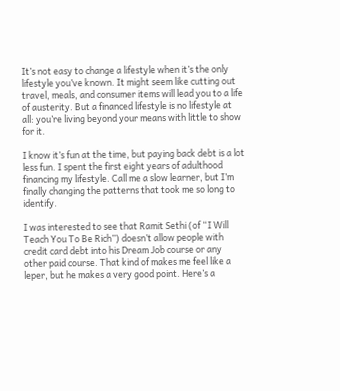It’s not easy to change a lifestyle when it’s the only lifestyle you’ve known. It might seem like cutting out travel, meals, and consumer items will lead you to a life of austerity. But a financed lifestyle is no lifestyle at all: you’re living beyond your means with little to show for it.

I know it’s fun at the time, but paying back debt is a lot less fun. I spent the first eight years of adulthood financing my lifestyle. Call me a slow learner, but I’m finally changing the patterns that took me so long to identify.

I was interested to see that Ramit Sethi (of “I Will Teach You To Be Rich”) doesn’t allow people with credit card debt into his Dream Job course or any other paid course. That kind of makes me feel like a leper, but he makes a very good point. Here’s a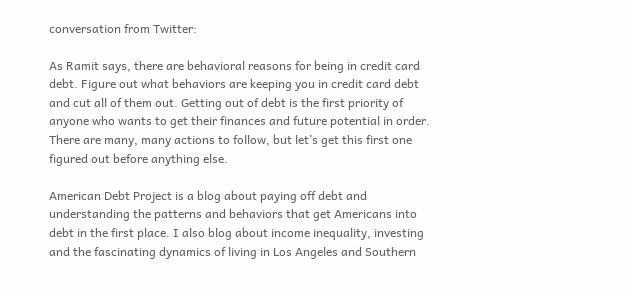conversation from Twitter:

As Ramit says, there are behavioral reasons for being in credit card debt. Figure out what behaviors are keeping you in credit card debt and cut all of them out. Getting out of debt is the first priority of anyone who wants to get their finances and future potential in order. There are many, many actions to follow, but let’s get this first one figured out before anything else.

American Debt Project is a blog about paying off debt and understanding the patterns and behaviors that get Americans into debt in the first place. I also blog about income inequality, investing and the fascinating dynamics of living in Los Angeles and Southern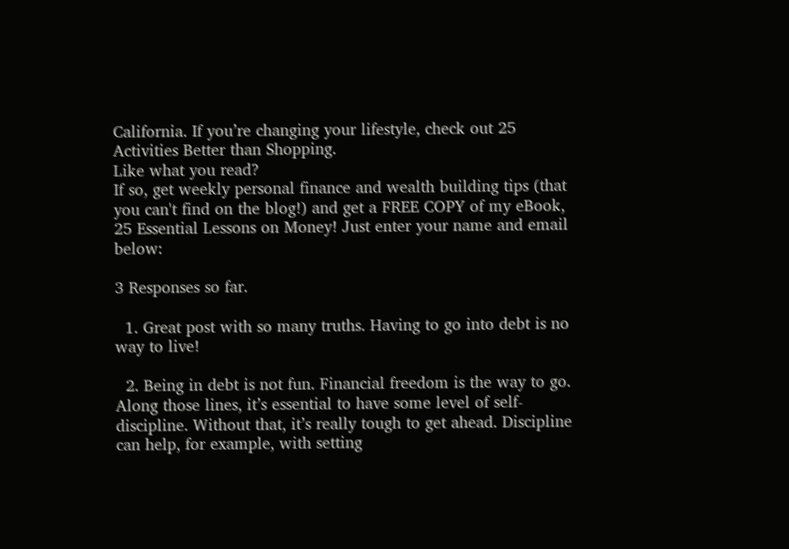California. If you’re changing your lifestyle, check out 25 Activities Better than Shopping.
Like what you read?
If so, get weekly personal finance and wealth building tips (that you can't find on the blog!) and get a FREE COPY of my eBook, 25 Essential Lessons on Money! Just enter your name and email below:

3 Responses so far.

  1. Great post with so many truths. Having to go into debt is no way to live!

  2. Being in debt is not fun. Financial freedom is the way to go. Along those lines, it’s essential to have some level of self-discipline. Without that, it’s really tough to get ahead. Discipline can help, for example, with setting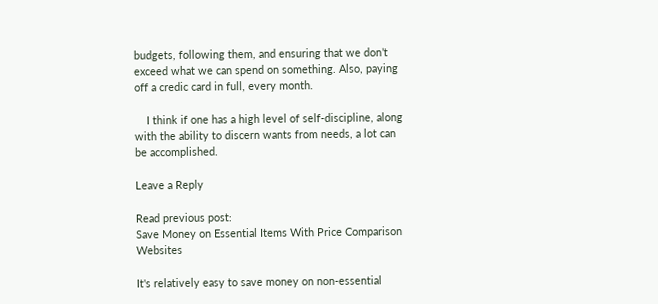budgets, following them, and ensuring that we don’t exceed what we can spend on something. Also, paying off a credic card in full, every month.

    I think if one has a high level of self-discipline, along with the ability to discern wants from needs, a lot can be accomplished.

Leave a Reply

Read previous post:
Save Money on Essential Items With Price Comparison Websites

It's relatively easy to save money on non-essential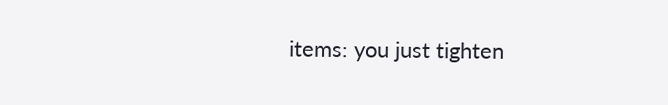items: you just tighten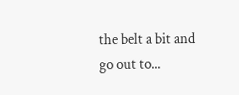the belt a bit and go out to...